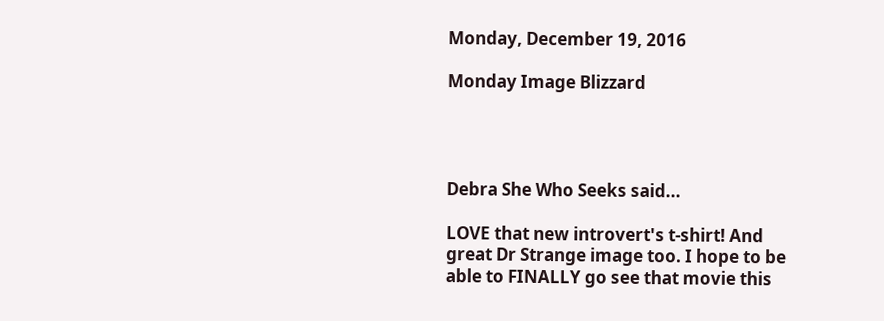Monday, December 19, 2016

Monday Image Blizzard




Debra She Who Seeks said...

LOVE that new introvert's t-shirt! And great Dr Strange image too. I hope to be able to FINALLY go see that movie this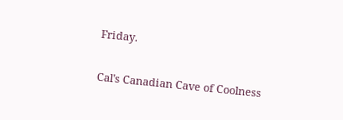Friday.

Cal's Canadian Cave of Coolness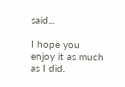said...

I hope you enjoy it as much as I did.